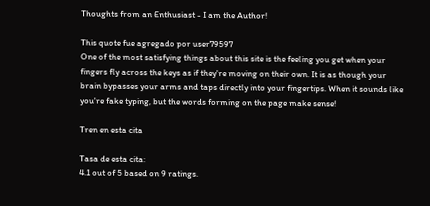Thoughts from an Enthusiast - I am the Author!

This quote fue agregado por user79597
One of the most satisfying things about this site is the feeling you get when your fingers fly across the keys as if they're moving on their own. It is as though your brain bypasses your arms and taps directly into your fingertips. When it sounds like you're fake typing, but the words forming on the page make sense!

Tren en esta cita

Tasa de esta cita:
4.1 out of 5 based on 9 ratings.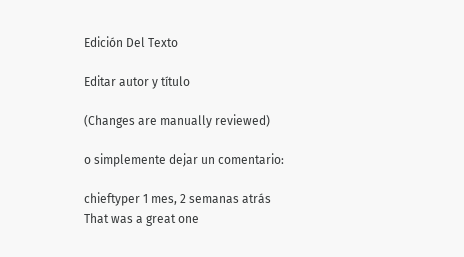Edición Del Texto

Editar autor y título

(Changes are manually reviewed)

o simplemente dejar un comentario:

chieftyper 1 mes, 2 semanas atrás
That was a great one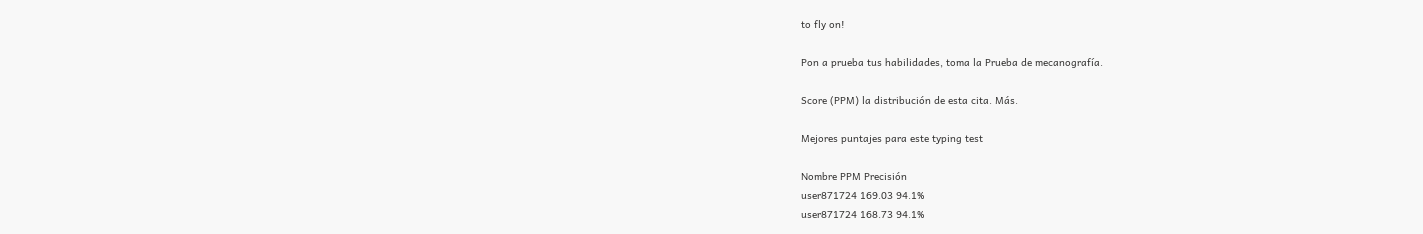to fly on!

Pon a prueba tus habilidades, toma la Prueba de mecanografía.

Score (PPM) la distribución de esta cita. Más.

Mejores puntajes para este typing test

Nombre PPM Precisión
user871724 169.03 94.1%
user871724 168.73 94.1%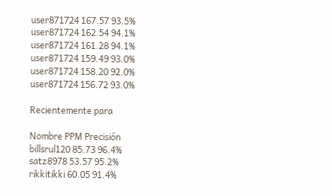user871724 167.57 93.5%
user871724 162.54 94.1%
user871724 161.28 94.1%
user871724 159.49 93.0%
user871724 158.20 92.0%
user871724 156.72 93.0%

Recientemente para

Nombre PPM Precisión
billsrul120 85.73 96.4%
satz8978 53.57 95.2%
rikkitikki 60.05 91.4%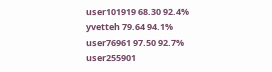user101919 68.30 92.4%
yvetteh 79.64 94.1%
user76961 97.50 92.7%
user255901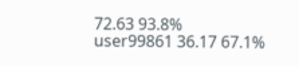72.63 93.8%
user99861 36.17 67.1%